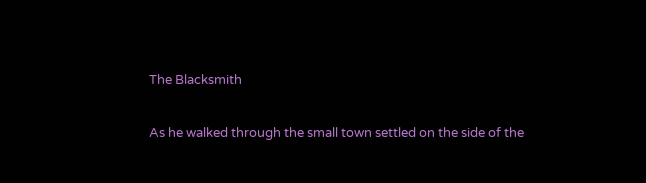The Blacksmith

As he walked through the small town settled on the side of the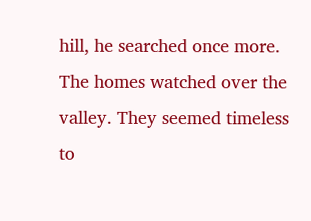hill, he searched once more.  The homes watched over the valley. They seemed timeless to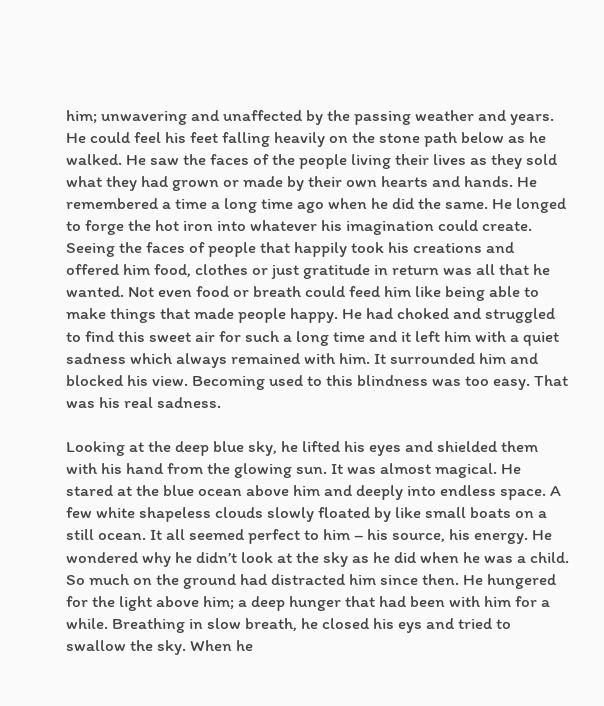him; unwavering and unaffected by the passing weather and years. He could feel his feet falling heavily on the stone path below as he walked. He saw the faces of the people living their lives as they sold what they had grown or made by their own hearts and hands. He remembered a time a long time ago when he did the same. He longed to forge the hot iron into whatever his imagination could create. Seeing the faces of people that happily took his creations and offered him food, clothes or just gratitude in return was all that he wanted. Not even food or breath could feed him like being able to make things that made people happy. He had choked and struggled to find this sweet air for such a long time and it left him with a quiet sadness which always remained with him. It surrounded him and blocked his view. Becoming used to this blindness was too easy. That was his real sadness.

Looking at the deep blue sky, he lifted his eyes and shielded them with his hand from the glowing sun. It was almost magical. He stared at the blue ocean above him and deeply into endless space. A few white shapeless clouds slowly floated by like small boats on a still ocean. It all seemed perfect to him – his source, his energy. He wondered why he didn’t look at the sky as he did when he was a child. So much on the ground had distracted him since then. He hungered for the light above him; a deep hunger that had been with him for a while. Breathing in slow breath, he closed his eys and tried to swallow the sky. When he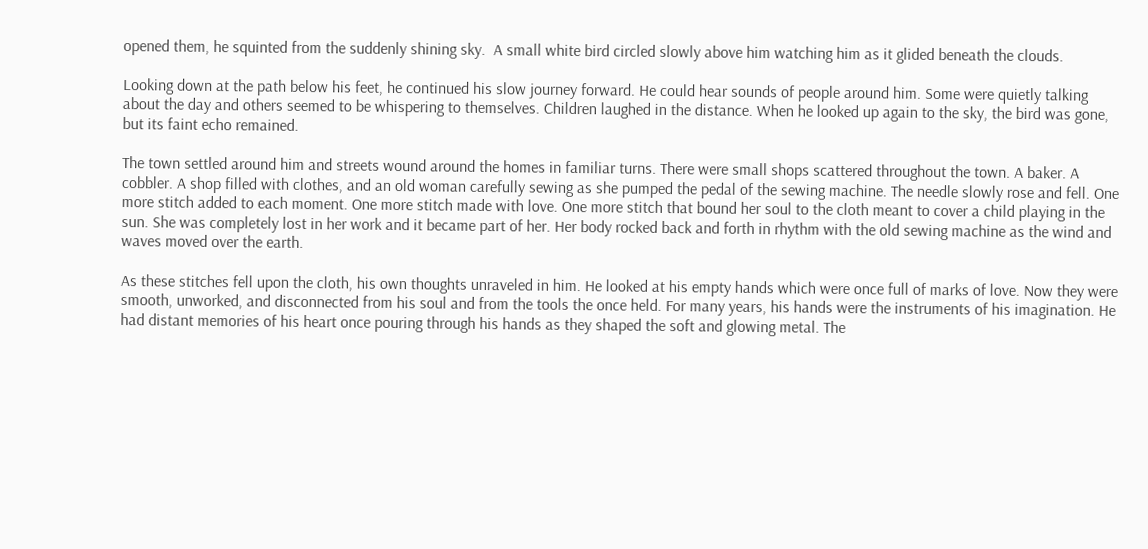opened them, he squinted from the suddenly shining sky.  A small white bird circled slowly above him watching him as it glided beneath the clouds.

Looking down at the path below his feet, he continued his slow journey forward. He could hear sounds of people around him. Some were quietly talking about the day and others seemed to be whispering to themselves. Children laughed in the distance. When he looked up again to the sky, the bird was gone, but its faint echo remained.

The town settled around him and streets wound around the homes in familiar turns. There were small shops scattered throughout the town. A baker. A cobbler. A shop filled with clothes, and an old woman carefully sewing as she pumped the pedal of the sewing machine. The needle slowly rose and fell. One more stitch added to each moment. One more stitch made with love. One more stitch that bound her soul to the cloth meant to cover a child playing in the sun. She was completely lost in her work and it became part of her. Her body rocked back and forth in rhythm with the old sewing machine as the wind and waves moved over the earth.

As these stitches fell upon the cloth, his own thoughts unraveled in him. He looked at his empty hands which were once full of marks of love. Now they were smooth, unworked, and disconnected from his soul and from the tools the once held. For many years, his hands were the instruments of his imagination. He had distant memories of his heart once pouring through his hands as they shaped the soft and glowing metal. The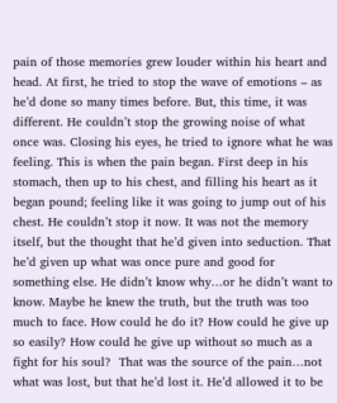pain of those memories grew louder within his heart and head. At first, he tried to stop the wave of emotions – as he’d done so many times before. But, this time, it was different. He couldn’t stop the growing noise of what once was. Closing his eyes, he tried to ignore what he was feeling. This is when the pain began. First deep in his stomach, then up to his chest, and filling his heart as it began pound; feeling like it was going to jump out of his chest. He couldn’t stop it now. It was not the memory itself, but the thought that he’d given into seduction. That he’d given up what was once pure and good for something else. He didn’t know why…or he didn’t want to know. Maybe he knew the truth, but the truth was too much to face. How could he do it? How could he give up so easily? How could he give up without so much as a fight for his soul?  That was the source of the pain…not what was lost, but that he’d lost it. He’d allowed it to be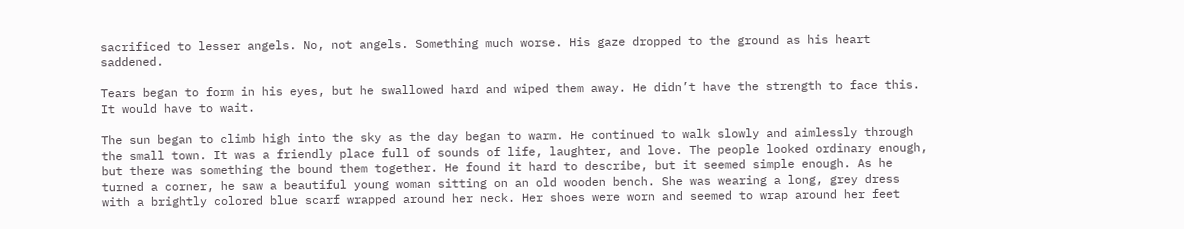sacrificed to lesser angels. No, not angels. Something much worse. His gaze dropped to the ground as his heart saddened.

Tears began to form in his eyes, but he swallowed hard and wiped them away. He didn’t have the strength to face this. It would have to wait.

The sun began to climb high into the sky as the day began to warm. He continued to walk slowly and aimlessly through the small town. It was a friendly place full of sounds of life, laughter, and love. The people looked ordinary enough, but there was something the bound them together. He found it hard to describe, but it seemed simple enough. As he turned a corner, he saw a beautiful young woman sitting on an old wooden bench. She was wearing a long, grey dress with a brightly colored blue scarf wrapped around her neck. Her shoes were worn and seemed to wrap around her feet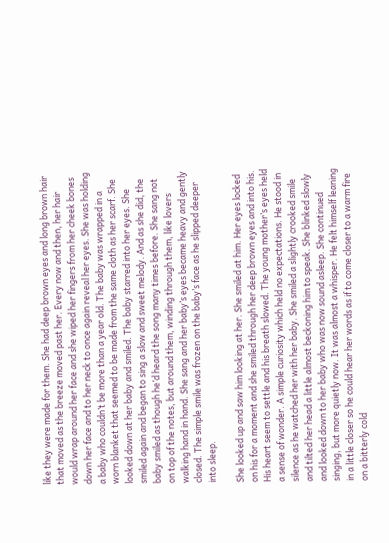like they were made for them. She had deep brown eyes and long brown hair that moved as the breeze moved past her. Every now and then, her hair would wrap around her face and she wiped her fingers from her cheek bones down her face and to her neck to once again reveal her eyes. She was holding a baby who couldn’t be more than a year old. The baby was wrapped in a worn blanket that seemed to be made from the same cloth as her scarf. She looked down at her baby and smiled. The baby starred into her eyes. She smiled again and began to sing a slow and sweet melody. And as she did, the baby smiled as though he’d heard the song many times before. She sang not on top of the notes, but around them, winding through them, like lovers walking hand in hand. She sang and her baby’s eyes became heavy and gently closed. The simple smile was frozen on the baby’s face as he slipped deeper into sleep.

She looked up and saw him looking at her. She smiled at him. Her eyes locked on his for a moment and she smiled through her deep brown eyes and into his. His heart seem to settle and his breath slowed. The young mother’s eyes held a sense of wonder. A simple curiosity which held no expectations. He stood in silence as he watched her with her baby. She smiled a slightly crooked smile and tilted her head a little almost beckoning him to speak. She blinked slowly and looked down to her baby who was now sound asleep. She continued singing, but more quietly now. It was almost a whisper. He felt himself leaning in a little closer so he could hear her words as if to come closer to a warm fire on a bitterly cold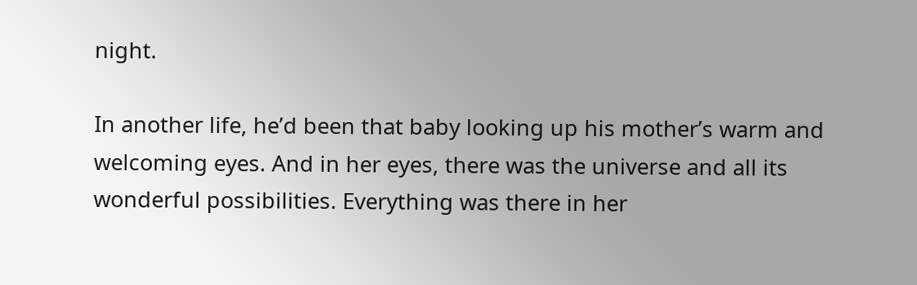night.

In another life, he’d been that baby looking up his mother’s warm and welcoming eyes. And in her eyes, there was the universe and all its wonderful possibilities. Everything was there in her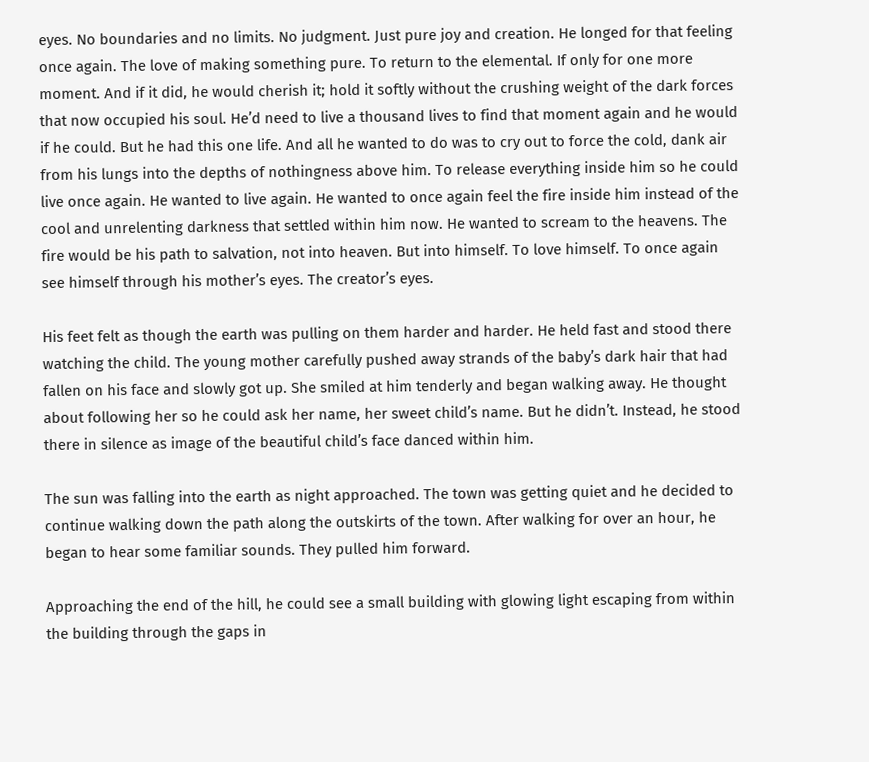eyes. No boundaries and no limits. No judgment. Just pure joy and creation. He longed for that feeling once again. The love of making something pure. To return to the elemental. If only for one more moment. And if it did, he would cherish it; hold it softly without the crushing weight of the dark forces that now occupied his soul. He’d need to live a thousand lives to find that moment again and he would if he could. But he had this one life. And all he wanted to do was to cry out to force the cold, dank air from his lungs into the depths of nothingness above him. To release everything inside him so he could live once again. He wanted to live again. He wanted to once again feel the fire inside him instead of the cool and unrelenting darkness that settled within him now. He wanted to scream to the heavens. The fire would be his path to salvation, not into heaven. But into himself. To love himself. To once again see himself through his mother’s eyes. The creator’s eyes.

His feet felt as though the earth was pulling on them harder and harder. He held fast and stood there watching the child. The young mother carefully pushed away strands of the baby’s dark hair that had fallen on his face and slowly got up. She smiled at him tenderly and began walking away. He thought about following her so he could ask her name, her sweet child’s name. But he didn’t. Instead, he stood there in silence as image of the beautiful child’s face danced within him.

The sun was falling into the earth as night approached. The town was getting quiet and he decided to continue walking down the path along the outskirts of the town. After walking for over an hour, he began to hear some familiar sounds. They pulled him forward.

Approaching the end of the hill, he could see a small building with glowing light escaping from within the building through the gaps in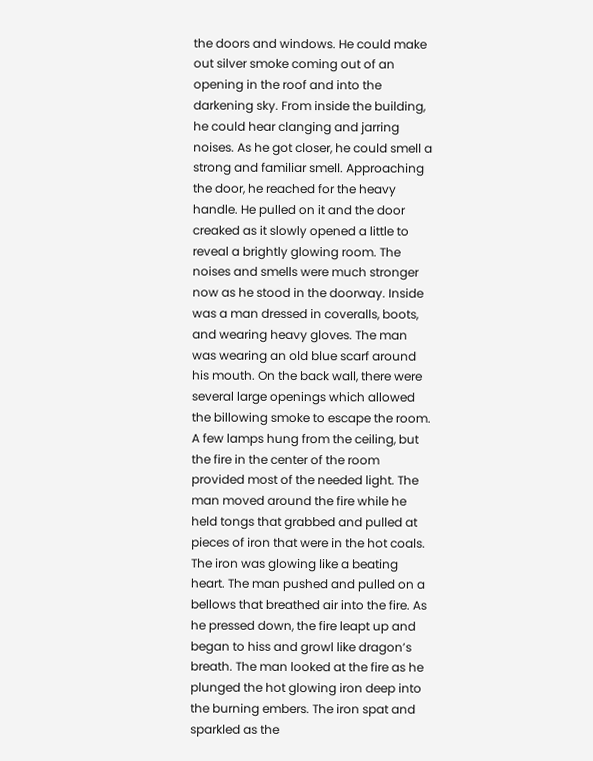the doors and windows. He could make out silver smoke coming out of an opening in the roof and into the darkening sky. From inside the building, he could hear clanging and jarring noises. As he got closer, he could smell a strong and familiar smell. Approaching the door, he reached for the heavy handle. He pulled on it and the door creaked as it slowly opened a little to reveal a brightly glowing room. The noises and smells were much stronger now as he stood in the doorway. Inside was a man dressed in coveralls, boots, and wearing heavy gloves. The man was wearing an old blue scarf around his mouth. On the back wall, there were several large openings which allowed the billowing smoke to escape the room. A few lamps hung from the ceiling, but the fire in the center of the room provided most of the needed light. The man moved around the fire while he held tongs that grabbed and pulled at pieces of iron that were in the hot coals. The iron was glowing like a beating heart. The man pushed and pulled on a bellows that breathed air into the fire. As he pressed down, the fire leapt up and began to hiss and growl like dragon’s breath. The man looked at the fire as he plunged the hot glowing iron deep into the burning embers. The iron spat and sparkled as the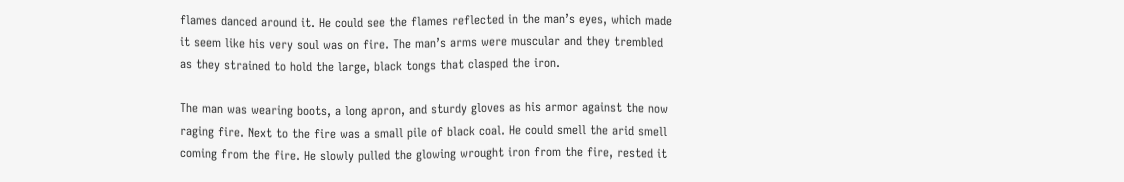flames danced around it. He could see the flames reflected in the man’s eyes, which made it seem like his very soul was on fire. The man’s arms were muscular and they trembled as they strained to hold the large, black tongs that clasped the iron.

The man was wearing boots, a long apron, and sturdy gloves as his armor against the now raging fire. Next to the fire was a small pile of black coal. He could smell the arid smell coming from the fire. He slowly pulled the glowing wrought iron from the fire, rested it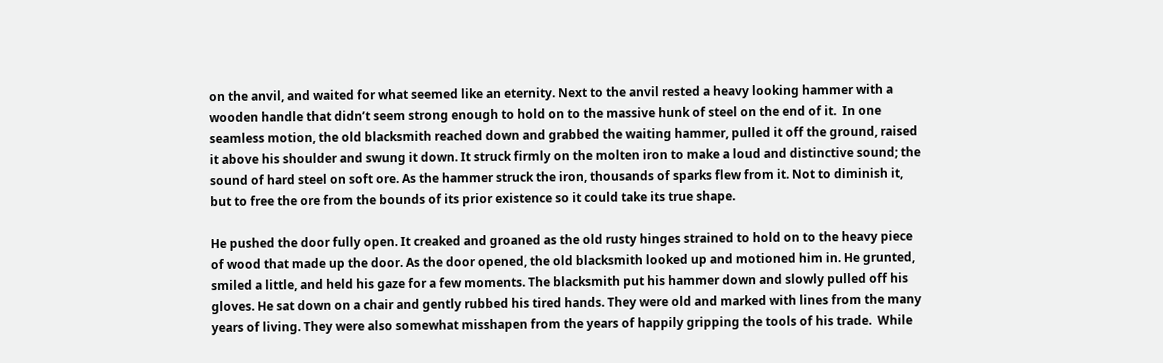on the anvil, and waited for what seemed like an eternity. Next to the anvil rested a heavy looking hammer with a wooden handle that didn’t seem strong enough to hold on to the massive hunk of steel on the end of it.  In one seamless motion, the old blacksmith reached down and grabbed the waiting hammer, pulled it off the ground, raised it above his shoulder and swung it down. It struck firmly on the molten iron to make a loud and distinctive sound; the sound of hard steel on soft ore. As the hammer struck the iron, thousands of sparks flew from it. Not to diminish it, but to free the ore from the bounds of its prior existence so it could take its true shape.

He pushed the door fully open. It creaked and groaned as the old rusty hinges strained to hold on to the heavy piece of wood that made up the door. As the door opened, the old blacksmith looked up and motioned him in. He grunted, smiled a little, and held his gaze for a few moments. The blacksmith put his hammer down and slowly pulled off his gloves. He sat down on a chair and gently rubbed his tired hands. They were old and marked with lines from the many years of living. They were also somewhat misshapen from the years of happily gripping the tools of his trade.  While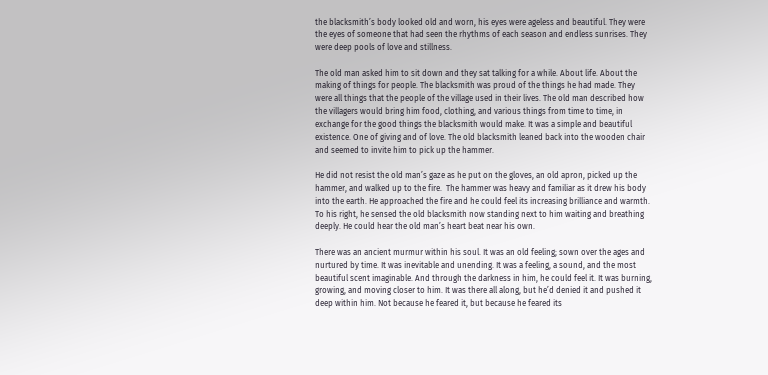the blacksmith’s body looked old and worn, his eyes were ageless and beautiful. They were the eyes of someone that had seen the rhythms of each season and endless sunrises. They were deep pools of love and stillness.

The old man asked him to sit down and they sat talking for a while. About life. About the making of things for people. The blacksmith was proud of the things he had made. They were all things that the people of the village used in their lives. The old man described how the villagers would bring him food, clothing, and various things from time to time, in exchange for the good things the blacksmith would make. It was a simple and beautiful existence. One of giving and of love. The old blacksmith leaned back into the wooden chair and seemed to invite him to pick up the hammer.

He did not resist the old man’s gaze as he put on the gloves, an old apron, picked up the hammer, and walked up to the fire.  The hammer was heavy and familiar as it drew his body into the earth. He approached the fire and he could feel its increasing brilliance and warmth. To his right, he sensed the old blacksmith now standing next to him waiting and breathing deeply. He could hear the old man’s heart beat near his own.

There was an ancient murmur within his soul. It was an old feeling; sown over the ages and nurtured by time. It was inevitable and unending. It was a feeling, a sound, and the most beautiful scent imaginable. And through the darkness in him, he could feel it. It was burning, growing, and moving closer to him. It was there all along, but he’d denied it and pushed it deep within him. Not because he feared it, but because he feared its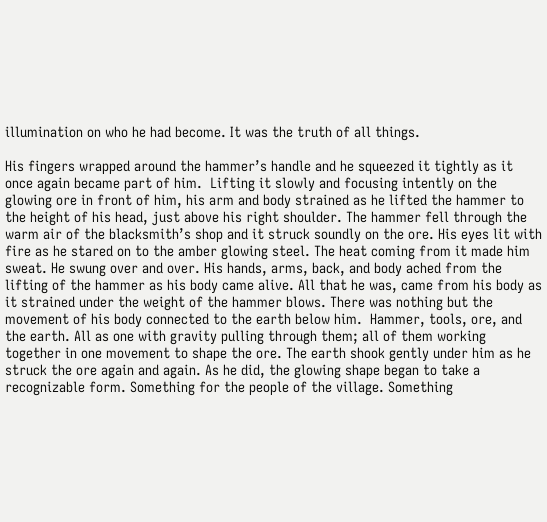illumination on who he had become. It was the truth of all things.

His fingers wrapped around the hammer’s handle and he squeezed it tightly as it once again became part of him.  Lifting it slowly and focusing intently on the glowing ore in front of him, his arm and body strained as he lifted the hammer to the height of his head, just above his right shoulder. The hammer fell through the warm air of the blacksmith’s shop and it struck soundly on the ore. His eyes lit with fire as he stared on to the amber glowing steel. The heat coming from it made him sweat. He swung over and over. His hands, arms, back, and body ached from the lifting of the hammer as his body came alive. All that he was, came from his body as it strained under the weight of the hammer blows. There was nothing but the movement of his body connected to the earth below him.  Hammer, tools, ore, and the earth. All as one with gravity pulling through them; all of them working together in one movement to shape the ore. The earth shook gently under him as he struck the ore again and again. As he did, the glowing shape began to take a recognizable form. Something for the people of the village. Something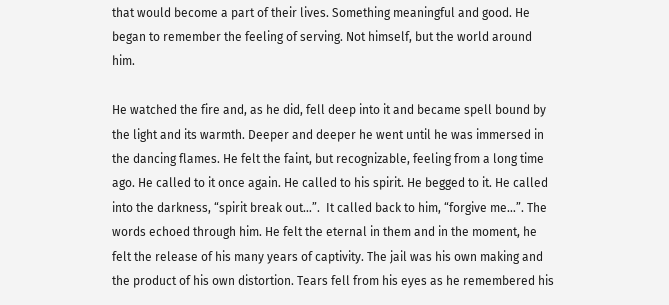that would become a part of their lives. Something meaningful and good. He began to remember the feeling of serving. Not himself, but the world around him.

He watched the fire and, as he did, fell deep into it and became spell bound by the light and its warmth. Deeper and deeper he went until he was immersed in the dancing flames. He felt the faint, but recognizable, feeling from a long time ago. He called to it once again. He called to his spirit. He begged to it. He called into the darkness, “spirit break out…”.  It called back to him, “forgive me…”. The words echoed through him. He felt the eternal in them and in the moment, he felt the release of his many years of captivity. The jail was his own making and the product of his own distortion. Tears fell from his eyes as he remembered his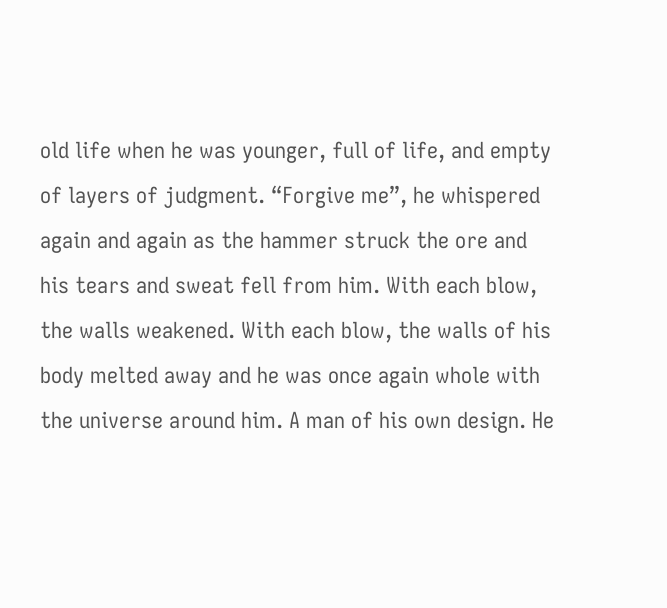old life when he was younger, full of life, and empty of layers of judgment. “Forgive me”, he whispered again and again as the hammer struck the ore and his tears and sweat fell from him. With each blow, the walls weakened. With each blow, the walls of his body melted away and he was once again whole with the universe around him. A man of his own design. He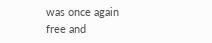was once again free and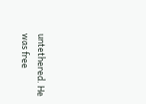untethered. He was free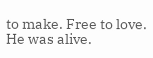to make. Free to love. He was alive.